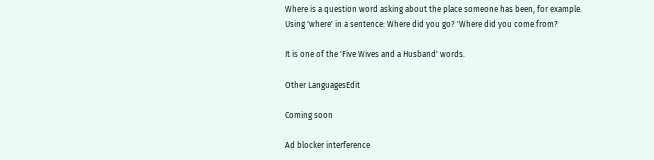Where is a question word asking about the place someone has been, for example. Using 'where' in a sentence: Where did you go? 'Where did you come from?

It is one of the 'Five Wives and a Husband' words.

Other LanguagesEdit

Coming soon

Ad blocker interference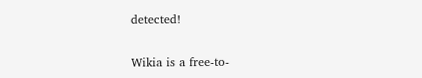detected!

Wikia is a free-to-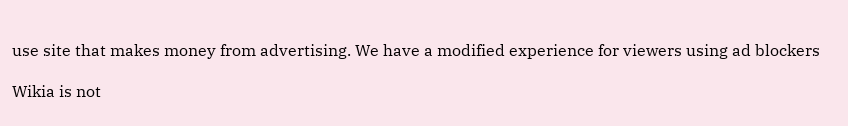use site that makes money from advertising. We have a modified experience for viewers using ad blockers

Wikia is not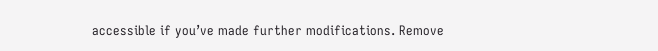accessible if you’ve made further modifications. Remove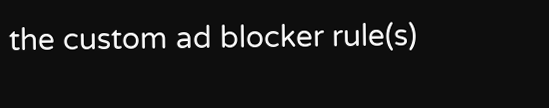the custom ad blocker rule(s)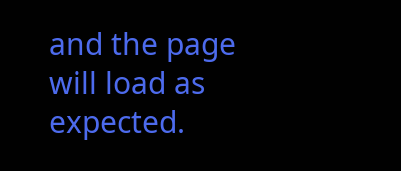and the page will load as expected.